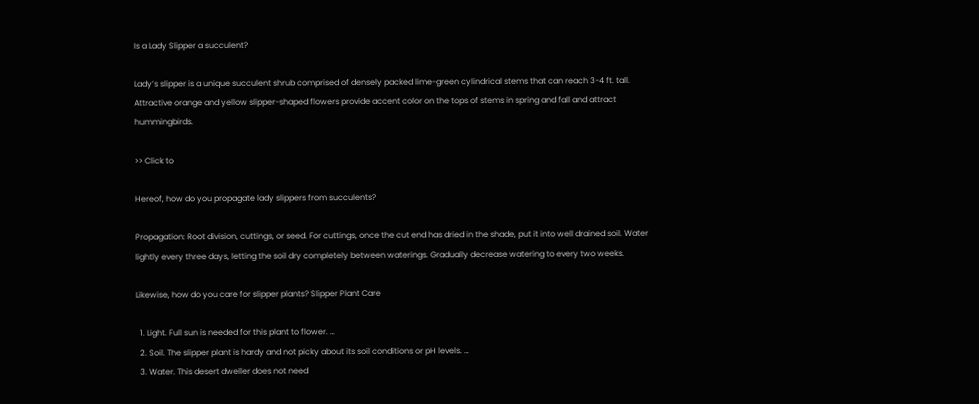Is a Lady Slipper a succulent?

Lady’s slipper is a unique succulent shrub comprised of densely packed lime-green cylindrical stems that can reach 3-4 ft. tall. Attractive orange and yellow slipper-shaped flowers provide accent color on the tops of stems in spring and fall and attract hummingbirds.

>> Click to

Hereof, how do you propagate lady slippers from succulents?

Propagation: Root division, cuttings, or seed. For cuttings, once the cut end has dried in the shade, put it into well drained soil. Water lightly every three days, letting the soil dry completely between waterings. Gradually decrease watering to every two weeks.

Likewise, how do you care for slipper plants? Slipper Plant Care

  1. Light. Full sun is needed for this plant to flower. …
  2. Soil. The slipper plant is hardy and not picky about its soil conditions or pH levels. …
  3. Water. This desert dweller does not need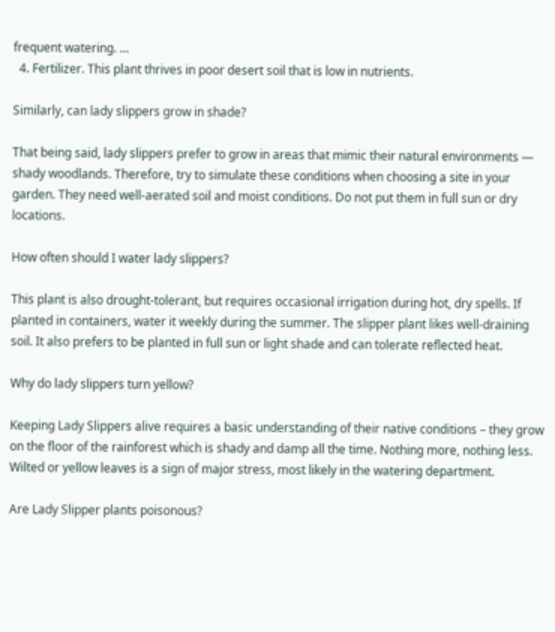frequent watering. …
  4. Fertilizer. This plant thrives in poor desert soil that is low in nutrients.

Similarly, can lady slippers grow in shade?

That being said, lady slippers prefer to grow in areas that mimic their natural environments — shady woodlands. Therefore, try to simulate these conditions when choosing a site in your garden. They need well-aerated soil and moist conditions. Do not put them in full sun or dry locations.

How often should I water lady slippers?

This plant is also drought-tolerant, but requires occasional irrigation during hot, dry spells. If planted in containers, water it weekly during the summer. The slipper plant likes well-draining soil. It also prefers to be planted in full sun or light shade and can tolerate reflected heat.

Why do lady slippers turn yellow?

Keeping Lady Slippers alive requires a basic understanding of their native conditions – they grow on the floor of the rainforest which is shady and damp all the time. Nothing more, nothing less. Wilted or yellow leaves is a sign of major stress, most likely in the watering department.

Are Lady Slipper plants poisonous?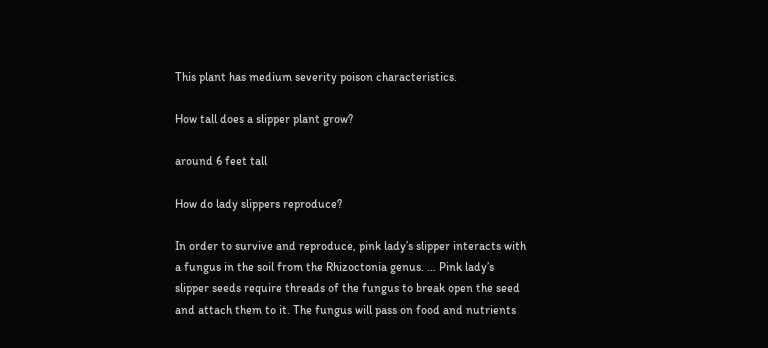This plant has medium severity poison characteristics.

How tall does a slipper plant grow?

around 6 feet tall

How do lady slippers reproduce?

In order to survive and reproduce, pink lady’s slipper interacts with a fungus in the soil from the Rhizoctonia genus. … Pink lady’s slipper seeds require threads of the fungus to break open the seed and attach them to it. The fungus will pass on food and nutrients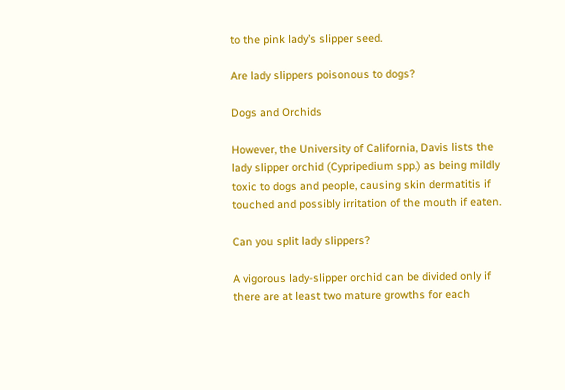to the pink lady’s slipper seed.

Are lady slippers poisonous to dogs?

Dogs and Orchids

However, the University of California, Davis lists the lady slipper orchid (Cypripedium spp.) as being mildly toxic to dogs and people, causing skin dermatitis if touched and possibly irritation of the mouth if eaten.

Can you split lady slippers?

A vigorous lady-slipper orchid can be divided only if there are at least two mature growths for each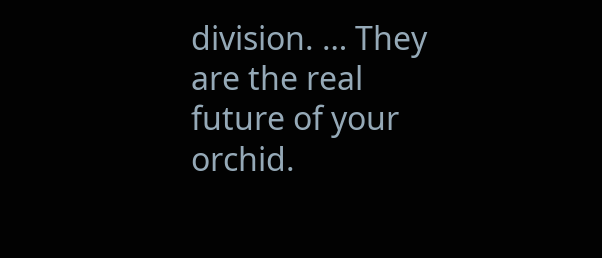division. … They are the real future of your orchid.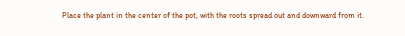Place the plant in the center of the pot, with the roots spread out and downward from it.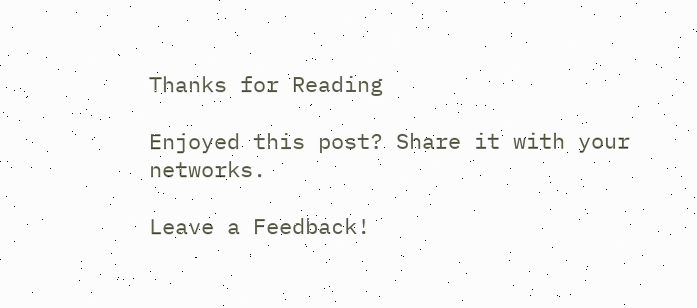Thanks for Reading

Enjoyed this post? Share it with your networks.

Leave a Feedback!